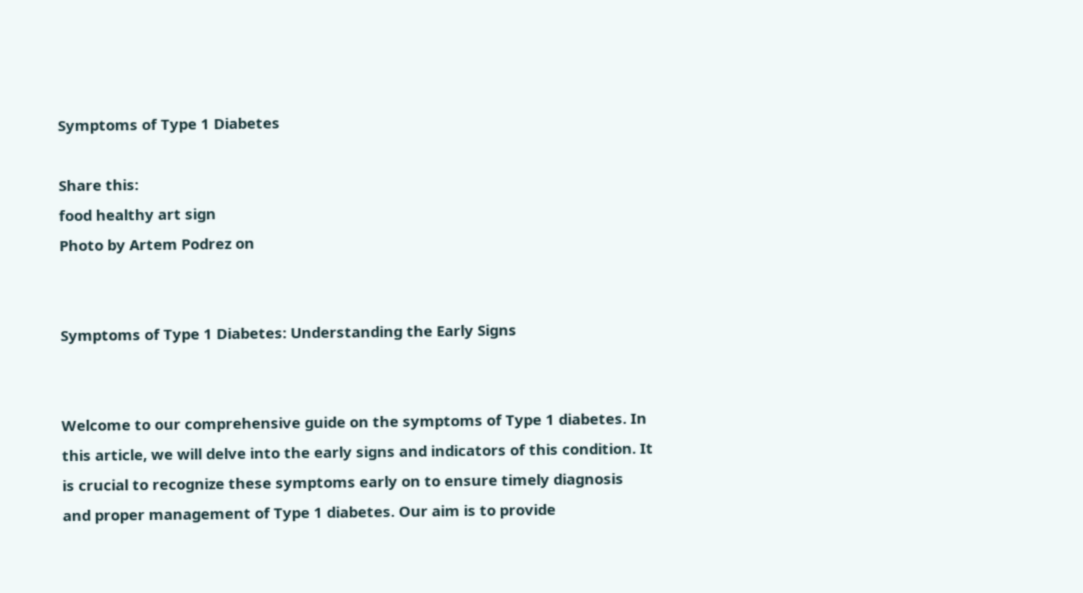Symptoms of Type 1 Diabetes

Share this:
food healthy art sign
Photo by Artem Podrez on


Symptoms of Type 1 Diabetes: Understanding the Early Signs


Welcome to our comprehensive guide on the symptoms of Type 1 diabetes. In this article, we will delve into the early signs and indicators of this condition. It is crucial to recognize these symptoms early on to ensure timely diagnosis and proper management of Type 1 diabetes. Our aim is to provide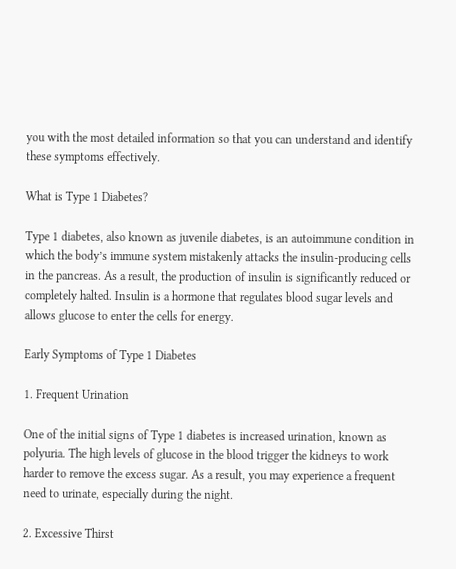you with the most detailed information so that you can understand and identify these symptoms effectively.

What is Type 1 Diabetes?

Type 1 diabetes, also known as juvenile diabetes, is an autoimmune condition in which the body’s immune system mistakenly attacks the insulin-producing cells in the pancreas. As a result, the production of insulin is significantly reduced or completely halted. Insulin is a hormone that regulates blood sugar levels and allows glucose to enter the cells for energy.

Early Symptoms of Type 1 Diabetes

1. Frequent Urination

One of the initial signs of Type 1 diabetes is increased urination, known as polyuria. The high levels of glucose in the blood trigger the kidneys to work harder to remove the excess sugar. As a result, you may experience a frequent need to urinate, especially during the night.

2. Excessive Thirst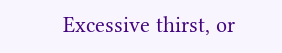Excessive thirst, or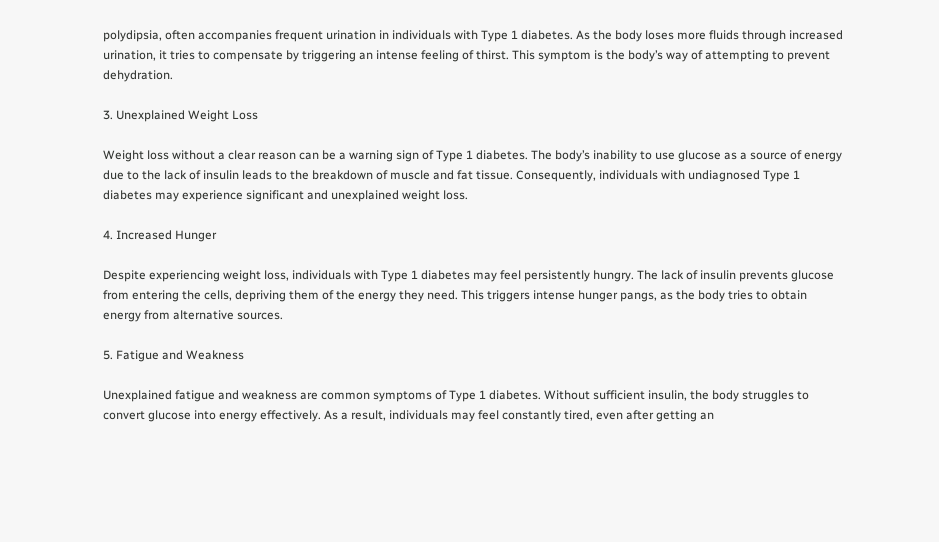polydipsia, often accompanies frequent urination in individuals with Type 1 diabetes. As the body loses more fluids through increased urination, it tries to compensate by triggering an intense feeling of thirst. This symptom is the body’s way of attempting to prevent dehydration.

3. Unexplained Weight Loss

Weight loss without a clear reason can be a warning sign of Type 1 diabetes. The body’s inability to use glucose as a source of energy due to the lack of insulin leads to the breakdown of muscle and fat tissue. Consequently, individuals with undiagnosed Type 1 diabetes may experience significant and unexplained weight loss.

4. Increased Hunger

Despite experiencing weight loss, individuals with Type 1 diabetes may feel persistently hungry. The lack of insulin prevents glucose from entering the cells, depriving them of the energy they need. This triggers intense hunger pangs, as the body tries to obtain energy from alternative sources.

5. Fatigue and Weakness

Unexplained fatigue and weakness are common symptoms of Type 1 diabetes. Without sufficient insulin, the body struggles to convert glucose into energy effectively. As a result, individuals may feel constantly tired, even after getting an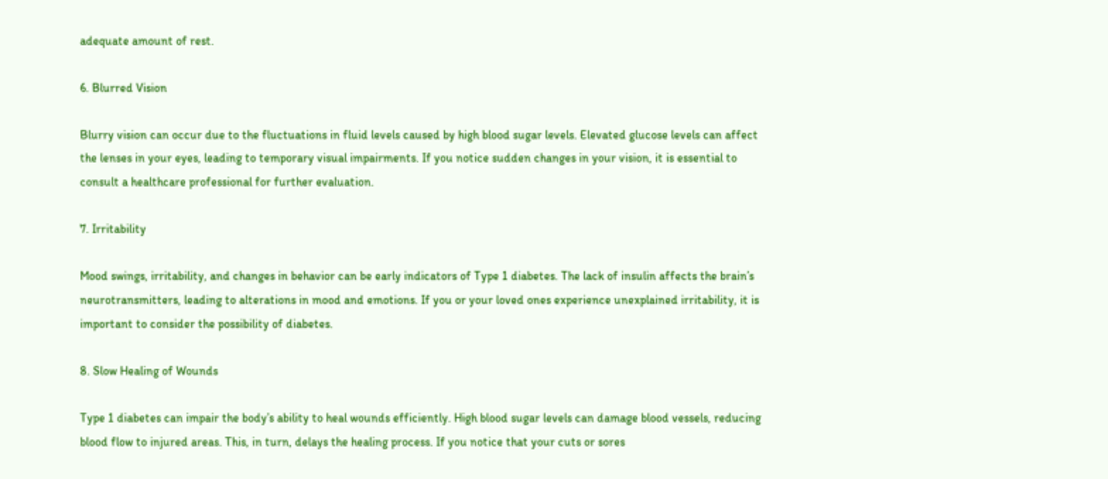adequate amount of rest.

6. Blurred Vision

Blurry vision can occur due to the fluctuations in fluid levels caused by high blood sugar levels. Elevated glucose levels can affect the lenses in your eyes, leading to temporary visual impairments. If you notice sudden changes in your vision, it is essential to consult a healthcare professional for further evaluation.

7. Irritability

Mood swings, irritability, and changes in behavior can be early indicators of Type 1 diabetes. The lack of insulin affects the brain’s neurotransmitters, leading to alterations in mood and emotions. If you or your loved ones experience unexplained irritability, it is important to consider the possibility of diabetes.

8. Slow Healing of Wounds

Type 1 diabetes can impair the body’s ability to heal wounds efficiently. High blood sugar levels can damage blood vessels, reducing blood flow to injured areas. This, in turn, delays the healing process. If you notice that your cuts or sores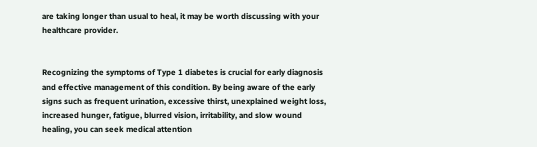are taking longer than usual to heal, it may be worth discussing with your healthcare provider.


Recognizing the symptoms of Type 1 diabetes is crucial for early diagnosis and effective management of this condition. By being aware of the early signs such as frequent urination, excessive thirst, unexplained weight loss, increased hunger, fatigue, blurred vision, irritability, and slow wound healing, you can seek medical attention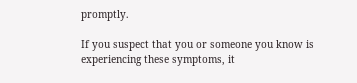promptly.

If you suspect that you or someone you know is experiencing these symptoms, it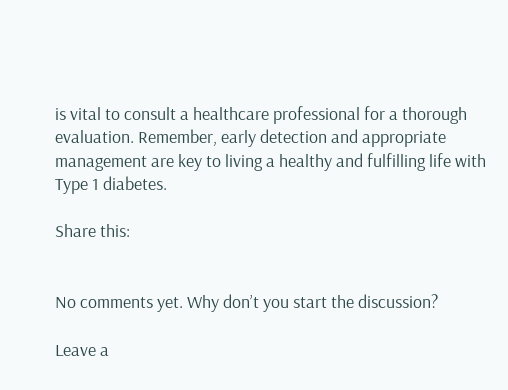is vital to consult a healthcare professional for a thorough evaluation. Remember, early detection and appropriate management are key to living a healthy and fulfilling life with Type 1 diabetes.

Share this:


No comments yet. Why don’t you start the discussion?

Leave a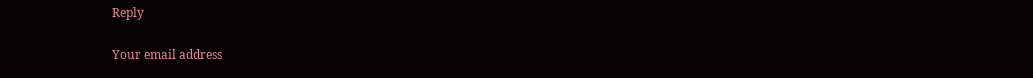Reply

Your email address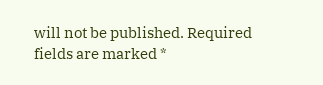will not be published. Required fields are marked *